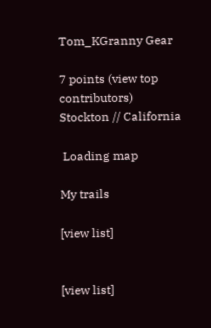Tom_KGranny Gear

7 points (view top contributors)
Stockton // California

 Loading map

My trails

[view list]


[view list]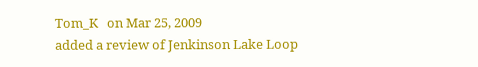Tom_K   on Mar 25, 2009
added a review of Jenkinson Lake Loop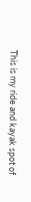This is my ride and kayak spot of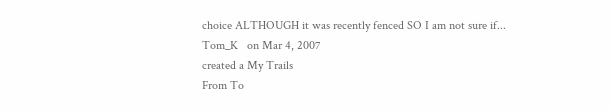choice ALTHOUGH it was recently fenced SO I am not sure if...
Tom_K   on Mar 4, 2007
created a My Trails
From To